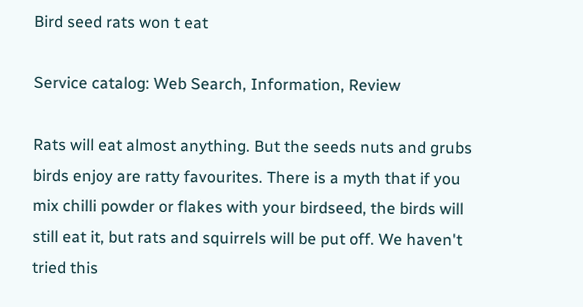Bird seed rats won t eat

Service catalog: Web Search, Information, Review

Rats will eat almost anything. But the seeds nuts and grubs birds enjoy are ratty favourites. There is a myth that if you mix chilli powder or flakes with your birdseed, the birds will still eat it, but rats and squirrels will be put off. We haven't tried this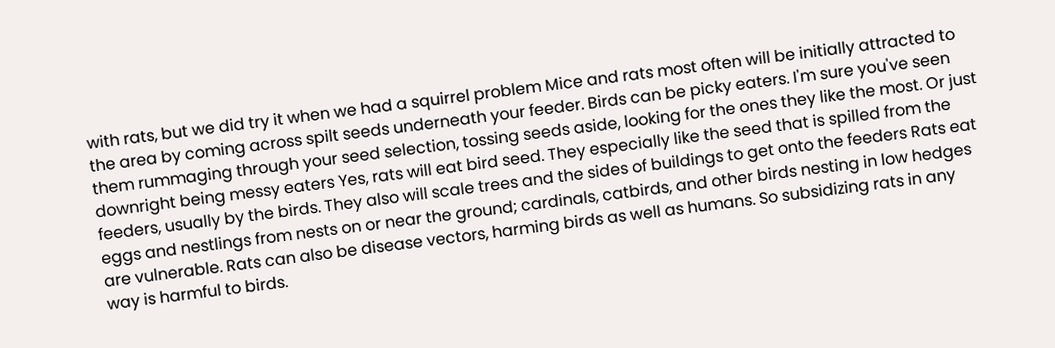with rats, but we did try it when we had a squirrel problem Mice and rats most often will be initially attracted to the area by coming across spilt seeds underneath your feeder. Birds can be picky eaters. I'm sure you've seen them rummaging through your seed selection, tossing seeds aside, looking for the ones they like the most. Or just downright being messy eaters Yes, rats will eat bird seed. They especially like the seed that is spilled from the feeders, usually by the birds. They also will scale trees and the sides of buildings to get onto the feeders Rats eat eggs and nestlings from nests on or near the ground; cardinals, catbirds, and other birds nesting in low hedges are vulnerable. Rats can also be disease vectors, harming birds as well as humans. So subsidizing rats in any way is harmful to birds.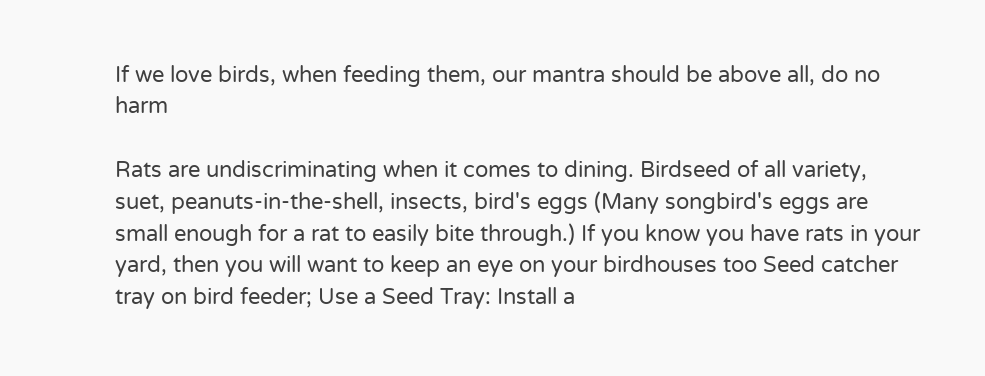If we love birds, when feeding them, our mantra should be above all, do no harm

Rats are undiscriminating when it comes to dining. Birdseed of all variety, suet, peanuts-in-the-shell, insects, bird's eggs (Many songbird's eggs are small enough for a rat to easily bite through.) If you know you have rats in your yard, then you will want to keep an eye on your birdhouses too Seed catcher tray on bird feeder; Use a Seed Tray: Install a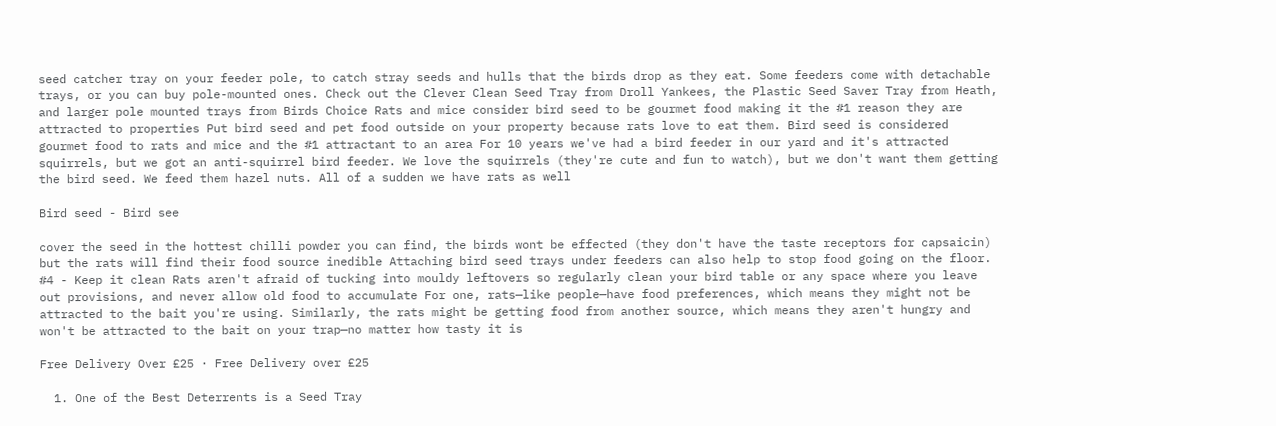seed catcher tray on your feeder pole, to catch stray seeds and hulls that the birds drop as they eat. Some feeders come with detachable trays, or you can buy pole-mounted ones. Check out the Clever Clean Seed Tray from Droll Yankees, the Plastic Seed Saver Tray from Heath, and larger pole mounted trays from Birds Choice Rats and mice consider bird seed to be gourmet food making it the #1 reason they are attracted to properties Put bird seed and pet food outside on your property because rats love to eat them. Bird seed is considered gourmet food to rats and mice and the #1 attractant to an area For 10 years we've had a bird feeder in our yard and it's attracted squirrels, but we got an anti-squirrel bird feeder. We love the squirrels (they're cute and fun to watch), but we don't want them getting the bird seed. We feed them hazel nuts. All of a sudden we have rats as well

Bird seed - Bird see

cover the seed in the hottest chilli powder you can find, the birds wont be effected (they don't have the taste receptors for capsaicin) but the rats will find their food source inedible Attaching bird seed trays under feeders can also help to stop food going on the floor. #4 - Keep it clean Rats aren't afraid of tucking into mouldy leftovers so regularly clean your bird table or any space where you leave out provisions, and never allow old food to accumulate For one, rats—like people—have food preferences, which means they might not be attracted to the bait you're using. Similarly, the rats might be getting food from another source, which means they aren't hungry and won't be attracted to the bait on your trap—no matter how tasty it is

Free Delivery Over £25 · Free Delivery over £25

  1. One of the Best Deterrents is a Seed Tray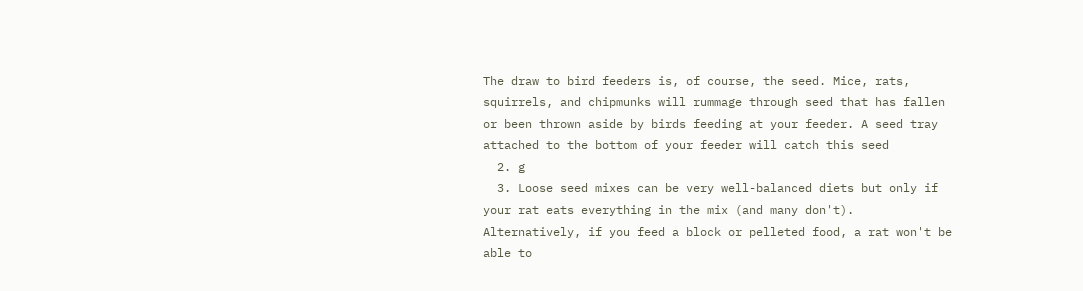The draw to bird feeders is, of course, the seed. Mice, rats, squirrels, and chipmunks will rummage through seed that has fallen or been thrown aside by birds feeding at your feeder. A seed tray attached to the bottom of your feeder will catch this seed
  2. g
  3. Loose seed mixes can be very well-balanced diets but only if your rat eats everything in the mix (and many don't). Alternatively, if you feed a block or pelleted food, a rat won't be able to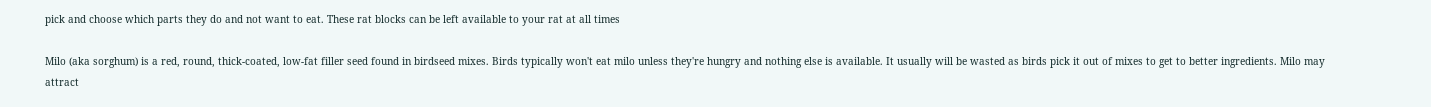pick and choose which parts they do and not want to eat. These rat blocks can be left available to your rat at all times

Milo (aka sorghum) is a red, round, thick-coated, low-fat filler seed found in birdseed mixes. Birds typically won't eat milo unless they're hungry and nothing else is available. It usually will be wasted as birds pick it out of mixes to get to better ingredients. Milo may attract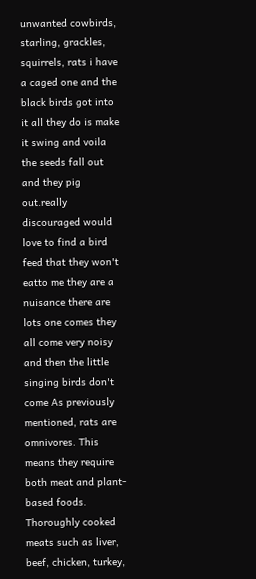unwanted cowbirds, starling, grackles, squirrels, rats i have a caged one and the black birds got into it all they do is make it swing and voila the seeds fall out and they pig out.really discouraged would love to find a bird feed that they won't eatto me they are a nuisance there are lots one comes they all come very noisy and then the little singing birds don't come As previously mentioned, rats are omnivores. This means they require both meat and plant-based foods. Thoroughly cooked meats such as liver, beef, chicken, turkey,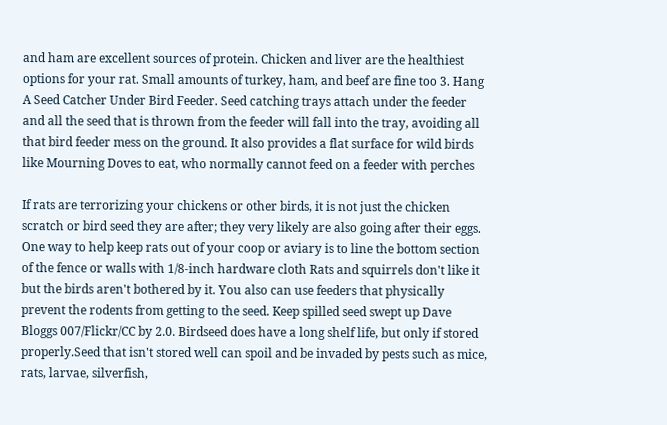and ham are excellent sources of protein. Chicken and liver are the healthiest options for your rat. Small amounts of turkey, ham, and beef are fine too 3. Hang A Seed Catcher Under Bird Feeder. Seed catching trays attach under the feeder and all the seed that is thrown from the feeder will fall into the tray, avoiding all that bird feeder mess on the ground. It also provides a flat surface for wild birds like Mourning Doves to eat, who normally cannot feed on a feeder with perches

If rats are terrorizing your chickens or other birds, it is not just the chicken scratch or bird seed they are after; they very likely are also going after their eggs. One way to help keep rats out of your coop or aviary is to line the bottom section of the fence or walls with 1/8-inch hardware cloth Rats and squirrels don't like it but the birds aren't bothered by it. You also can use feeders that physically prevent the rodents from getting to the seed. Keep spilled seed swept up Dave Bloggs 007/Flickr/CC by 2.0. Birdseed does have a long shelf life, but only if stored properly.Seed that isn't stored well can spoil and be invaded by pests such as mice, rats, larvae, silverfish,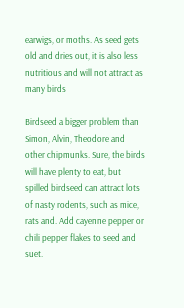earwigs, or moths. As seed gets old and dries out, it is also less nutritious and will not attract as many birds

Birdseed a bigger problem than Simon, Alvin, Theodore and other chipmunks. Sure, the birds will have plenty to eat, but spilled birdseed can attract lots of nasty rodents, such as mice, rats and. Add cayenne pepper or chili pepper flakes to seed and suet.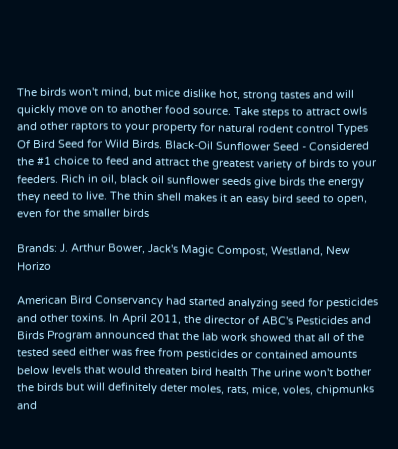The birds won't mind, but mice dislike hot, strong tastes and will quickly move on to another food source. Take steps to attract owls and other raptors to your property for natural rodent control Types Of Bird Seed for Wild Birds. Black-Oil Sunflower Seed - Considered the #1 choice to feed and attract the greatest variety of birds to your feeders. Rich in oil, black oil sunflower seeds give birds the energy they need to live. The thin shell makes it an easy bird seed to open, even for the smaller birds

Brands: J. Arthur Bower, Jack's Magic Compost, Westland, New Horizo

American Bird Conservancy had started analyzing seed for pesticides and other toxins. In April 2011, the director of ABC's Pesticides and Birds Program announced that the lab work showed that all of the tested seed either was free from pesticides or contained amounts below levels that would threaten bird health The urine won't bother the birds but will definitely deter moles, rats, mice, voles, chipmunks and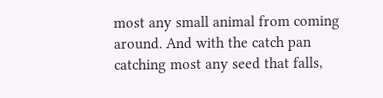most any small animal from coming around. And with the catch pan catching most any seed that falls,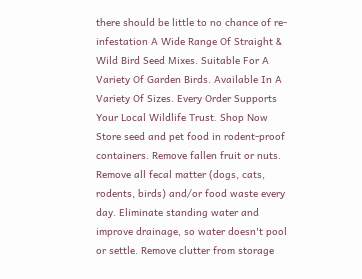there should be little to no chance of re-infestation A Wide Range Of Straight & Wild Bird Seed Mixes. Suitable For A Variety Of Garden Birds. Available In A Variety Of Sizes. Every Order Supports Your Local Wildlife Trust. Shop Now Store seed and pet food in rodent-proof containers. Remove fallen fruit or nuts. Remove all fecal matter (dogs, cats, rodents, birds) and/or food waste every day. Eliminate standing water and improve drainage, so water doesn't pool or settle. Remove clutter from storage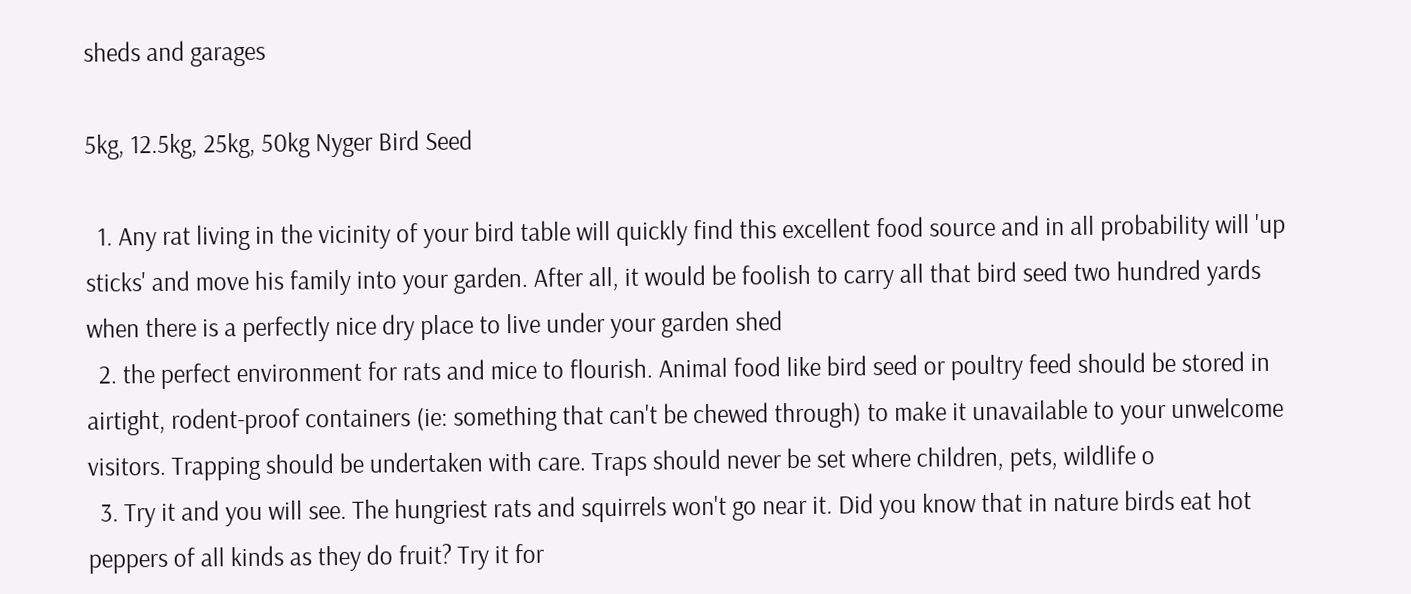sheds and garages

5kg, 12.5kg, 25kg, 50kg Nyger Bird Seed

  1. Any rat living in the vicinity of your bird table will quickly find this excellent food source and in all probability will 'up sticks' and move his family into your garden. After all, it would be foolish to carry all that bird seed two hundred yards when there is a perfectly nice dry place to live under your garden shed
  2. the perfect environment for rats and mice to flourish. Animal food like bird seed or poultry feed should be stored in airtight, rodent-proof containers (ie: something that can't be chewed through) to make it unavailable to your unwelcome visitors. Trapping should be undertaken with care. Traps should never be set where children, pets, wildlife o
  3. Try it and you will see. The hungriest rats and squirrels won't go near it. Did you know that in nature birds eat hot peppers of all kinds as they do fruit? Try it for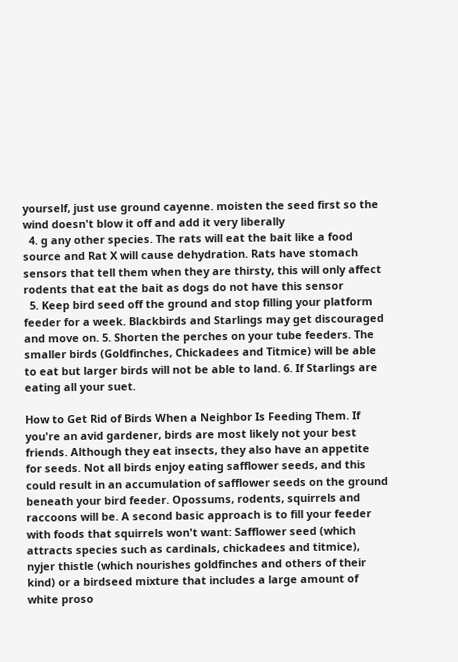yourself, just use ground cayenne. moisten the seed first so the wind doesn't blow it off and add it very liberally
  4. g any other species. The rats will eat the bait like a food source and Rat X will cause dehydration. Rats have stomach sensors that tell them when they are thirsty, this will only affect rodents that eat the bait as dogs do not have this sensor
  5. Keep bird seed off the ground and stop filling your platform feeder for a week. Blackbirds and Starlings may get discouraged and move on. 5. Shorten the perches on your tube feeders. The smaller birds (Goldfinches, Chickadees and Titmice) will be able to eat but larger birds will not be able to land. 6. If Starlings are eating all your suet.

How to Get Rid of Birds When a Neighbor Is Feeding Them. If you're an avid gardener, birds are most likely not your best friends. Although they eat insects, they also have an appetite for seeds. Not all birds enjoy eating safflower seeds, and this could result in an accumulation of safflower seeds on the ground beneath your bird feeder. Opossums, rodents, squirrels and raccoons will be. A second basic approach is to fill your feeder with foods that squirrels won't want: Safflower seed (which attracts species such as cardinals, chickadees and titmice), nyjer thistle (which nourishes goldfinches and others of their kind) or a birdseed mixture that includes a large amount of white proso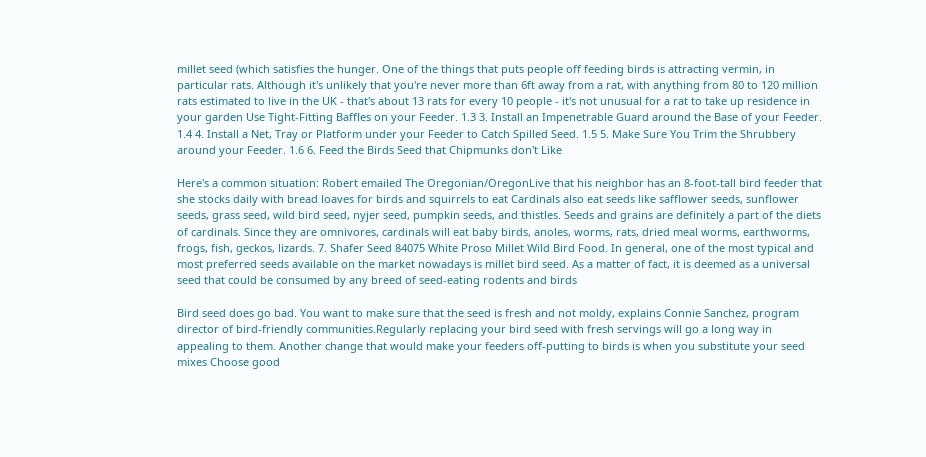millet seed (which satisfies the hunger. One of the things that puts people off feeding birds is attracting vermin, in particular rats. Although it's unlikely that you're never more than 6ft away from a rat, with anything from 80 to 120 million rats estimated to live in the UK - that's about 13 rats for every 10 people - it's not unusual for a rat to take up residence in your garden Use Tight-Fitting Baffles on your Feeder. 1.3 3. Install an Impenetrable Guard around the Base of your Feeder. 1.4 4. Install a Net, Tray or Platform under your Feeder to Catch Spilled Seed. 1.5 5. Make Sure You Trim the Shrubbery around your Feeder. 1.6 6. Feed the Birds Seed that Chipmunks don't Like

Here's a common situation: Robert emailed The Oregonian/OregonLive that his neighbor has an 8-foot-tall bird feeder that she stocks daily with bread loaves for birds and squirrels to eat Cardinals also eat seeds like safflower seeds, sunflower seeds, grass seed, wild bird seed, nyjer seed, pumpkin seeds, and thistles. Seeds and grains are definitely a part of the diets of cardinals. Since they are omnivores, cardinals will eat baby birds, anoles, worms, rats, dried meal worms, earthworms, frogs, fish, geckos, lizards. 7. Shafer Seed 84075 White Proso Millet Wild Bird Food. In general, one of the most typical and most preferred seeds available on the market nowadays is millet bird seed. As a matter of fact, it is deemed as a universal seed that could be consumed by any breed of seed-eating rodents and birds

Bird seed does go bad. You want to make sure that the seed is fresh and not moldy, explains Connie Sanchez, program director of bird-friendly communities.Regularly replacing your bird seed with fresh servings will go a long way in appealing to them. Another change that would make your feeders off-putting to birds is when you substitute your seed mixes Choose good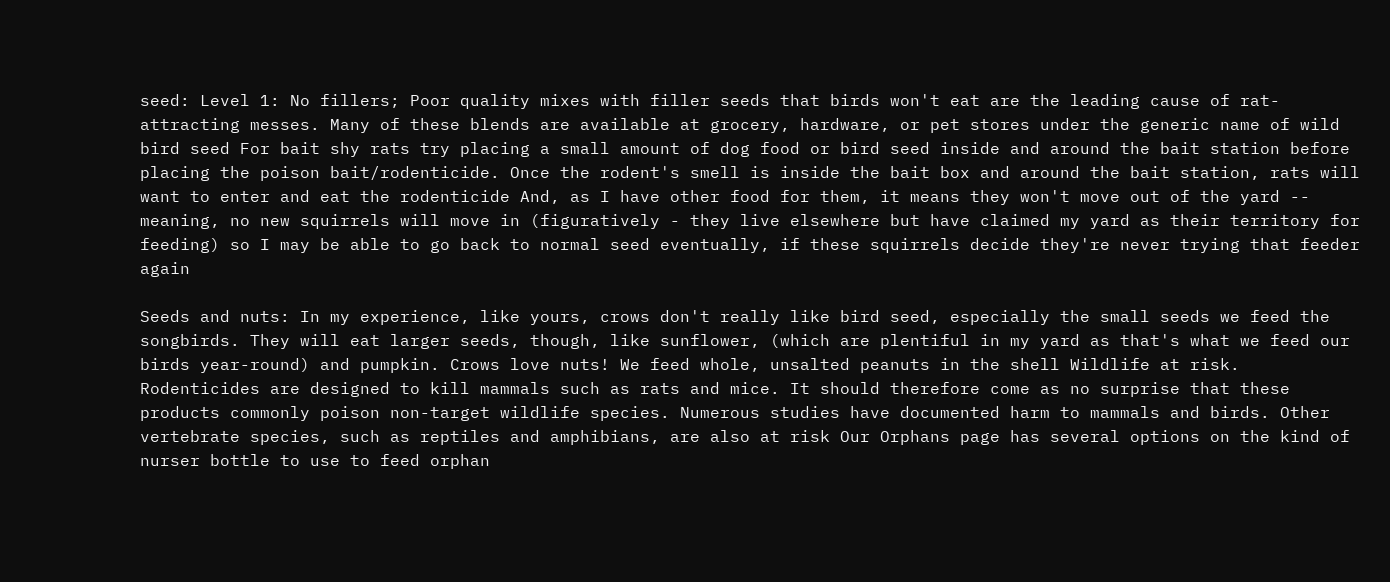seed: Level 1: No fillers; Poor quality mixes with filler seeds that birds won't eat are the leading cause of rat-attracting messes. Many of these blends are available at grocery, hardware, or pet stores under the generic name of wild bird seed For bait shy rats try placing a small amount of dog food or bird seed inside and around the bait station before placing the poison bait/rodenticide. Once the rodent's smell is inside the bait box and around the bait station, rats will want to enter and eat the rodenticide And, as I have other food for them, it means they won't move out of the yard -- meaning, no new squirrels will move in (figuratively - they live elsewhere but have claimed my yard as their territory for feeding) so I may be able to go back to normal seed eventually, if these squirrels decide they're never trying that feeder again

Seeds and nuts: In my experience, like yours, crows don't really like bird seed, especially the small seeds we feed the songbirds. They will eat larger seeds, though, like sunflower, (which are plentiful in my yard as that's what we feed our birds year-round) and pumpkin. Crows love nuts! We feed whole, unsalted peanuts in the shell Wildlife at risk. Rodenticides are designed to kill mammals such as rats and mice. It should therefore come as no surprise that these products commonly poison non-target wildlife species. Numerous studies have documented harm to mammals and birds. Other vertebrate species, such as reptiles and amphibians, are also at risk Our Orphans page has several options on the kind of nurser bottle to use to feed orphan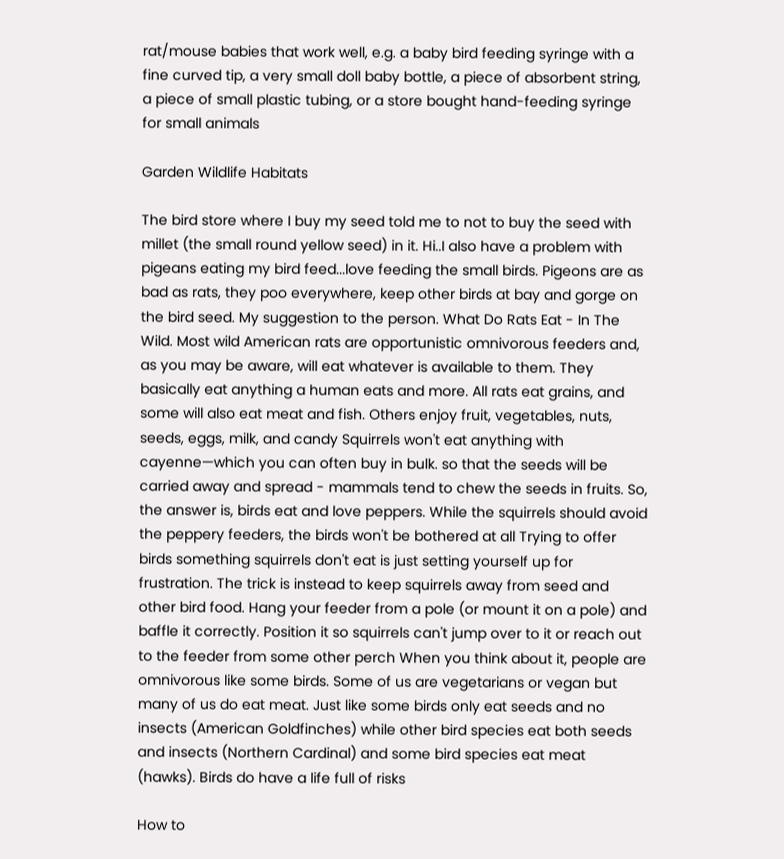rat/mouse babies that work well, e.g. a baby bird feeding syringe with a fine curved tip, a very small doll baby bottle, a piece of absorbent string, a piece of small plastic tubing, or a store bought hand-feeding syringe for small animals

Garden Wildlife Habitats

The bird store where I buy my seed told me to not to buy the seed with millet (the small round yellow seed) in it. Hi..I also have a problem with pigeans eating my bird feed...love feeding the small birds. Pigeons are as bad as rats, they poo everywhere, keep other birds at bay and gorge on the bird seed. My suggestion to the person. What Do Rats Eat - In The Wild. Most wild American rats are opportunistic omnivorous feeders and, as you may be aware, will eat whatever is available to them. They basically eat anything a human eats and more. All rats eat grains, and some will also eat meat and fish. Others enjoy fruit, vegetables, nuts, seeds, eggs, milk, and candy Squirrels won't eat anything with cayenne—which you can often buy in bulk. so that the seeds will be carried away and spread - mammals tend to chew the seeds in fruits. So, the answer is, birds eat and love peppers. While the squirrels should avoid the peppery feeders, the birds won't be bothered at all Trying to offer birds something squirrels don't eat is just setting yourself up for frustration. The trick is instead to keep squirrels away from seed and other bird food. Hang your feeder from a pole (or mount it on a pole) and baffle it correctly. Position it so squirrels can't jump over to it or reach out to the feeder from some other perch When you think about it, people are omnivorous like some birds. Some of us are vegetarians or vegan but many of us do eat meat. Just like some birds only eat seeds and no insects (American Goldfinches) while other bird species eat both seeds and insects (Northern Cardinal) and some bird species eat meat (hawks). Birds do have a life full of risks

How to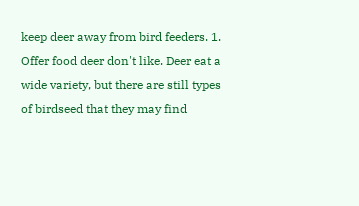keep deer away from bird feeders. 1. Offer food deer don't like. Deer eat a wide variety, but there are still types of birdseed that they may find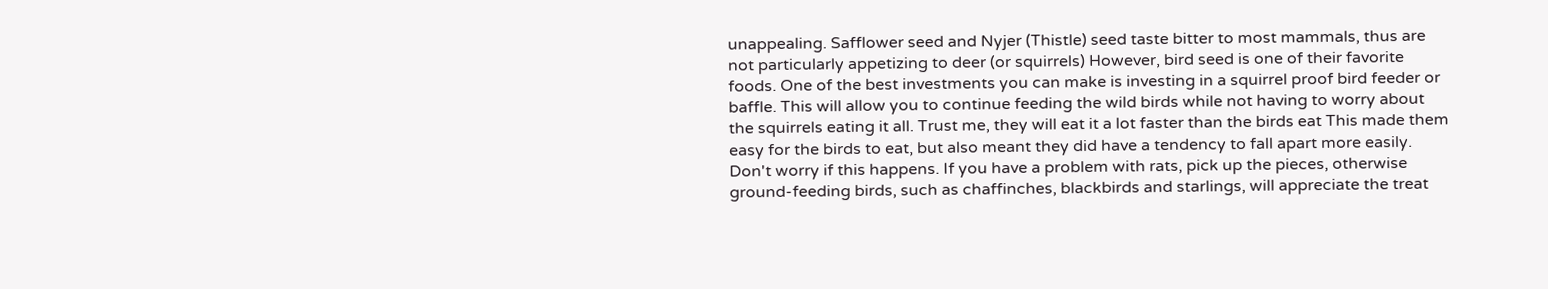unappealing. Safflower seed and Nyjer (Thistle) seed taste bitter to most mammals, thus are not particularly appetizing to deer (or squirrels) However, bird seed is one of their favorite foods. One of the best investments you can make is investing in a squirrel proof bird feeder or baffle. This will allow you to continue feeding the wild birds while not having to worry about the squirrels eating it all. Trust me, they will eat it a lot faster than the birds eat This made them easy for the birds to eat, but also meant they did have a tendency to fall apart more easily. Don't worry if this happens. If you have a problem with rats, pick up the pieces, otherwise ground-feeding birds, such as chaffinches, blackbirds and starlings, will appreciate the treat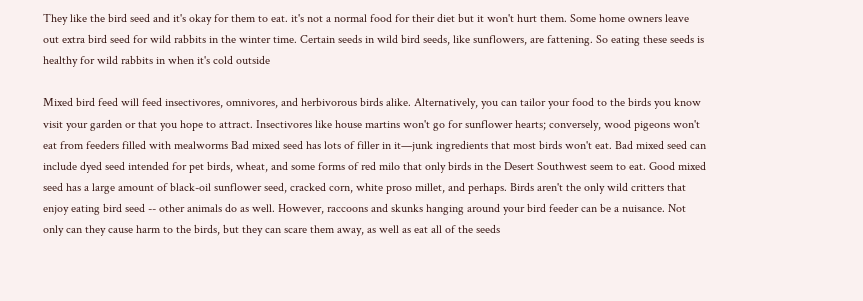They like the bird seed and it's okay for them to eat. it's not a normal food for their diet but it won't hurt them. Some home owners leave out extra bird seed for wild rabbits in the winter time. Certain seeds in wild bird seeds, like sunflowers, are fattening. So eating these seeds is healthy for wild rabbits in when it's cold outside

Mixed bird feed will feed insectivores, omnivores, and herbivorous birds alike. Alternatively, you can tailor your food to the birds you know visit your garden or that you hope to attract. Insectivores like house martins won't go for sunflower hearts; conversely, wood pigeons won't eat from feeders filled with mealworms Bad mixed seed has lots of filler in it—junk ingredients that most birds won't eat. Bad mixed seed can include dyed seed intended for pet birds, wheat, and some forms of red milo that only birds in the Desert Southwest seem to eat. Good mixed seed has a large amount of black-oil sunflower seed, cracked corn, white proso millet, and perhaps. Birds aren't the only wild critters that enjoy eating bird seed -- other animals do as well. However, raccoons and skunks hanging around your bird feeder can be a nuisance. Not only can they cause harm to the birds, but they can scare them away, as well as eat all of the seeds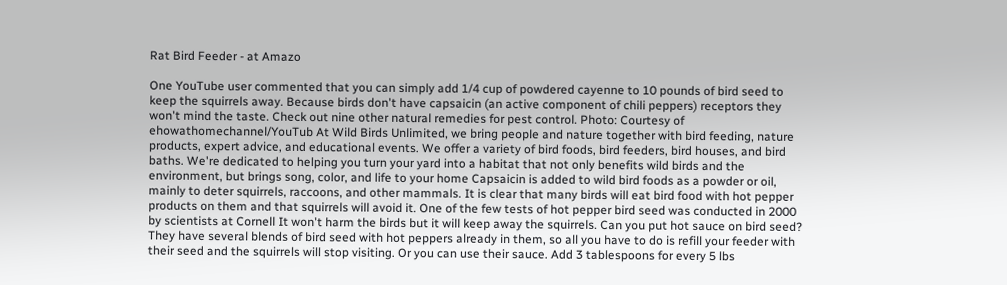Rat Bird Feeder - at Amazo

One YouTube user commented that you can simply add 1/4 cup of powdered cayenne to 10 pounds of bird seed to keep the squirrels away. Because birds don't have capsaicin (an active component of chili peppers) receptors they won't mind the taste. Check out nine other natural remedies for pest control. Photo: Courtesy of ehowathomechannel/YouTub At Wild Birds Unlimited, we bring people and nature together with bird feeding, nature products, expert advice, and educational events. We offer a variety of bird foods, bird feeders, bird houses, and bird baths. We're dedicated to helping you turn your yard into a habitat that not only benefits wild birds and the environment, but brings song, color, and life to your home Capsaicin is added to wild bird foods as a powder or oil, mainly to deter squirrels, raccoons, and other mammals. It is clear that many birds will eat bird food with hot pepper products on them and that squirrels will avoid it. One of the few tests of hot pepper bird seed was conducted in 2000 by scientists at Cornell It won't harm the birds but it will keep away the squirrels. Can you put hot sauce on bird seed? They have several blends of bird seed with hot peppers already in them, so all you have to do is refill your feeder with their seed and the squirrels will stop visiting. Or you can use their sauce. Add 3 tablespoons for every 5 lbs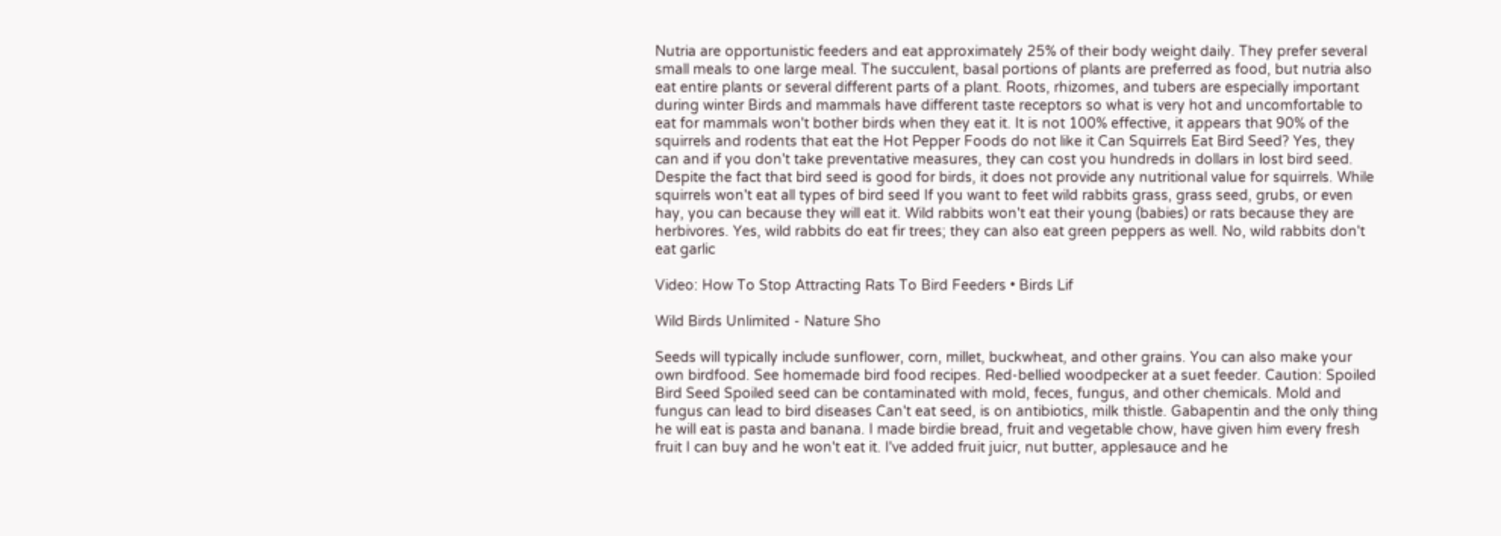Nutria are opportunistic feeders and eat approximately 25% of their body weight daily. They prefer several small meals to one large meal. The succulent, basal portions of plants are preferred as food, but nutria also eat entire plants or several different parts of a plant. Roots, rhizomes, and tubers are especially important during winter Birds and mammals have different taste receptors so what is very hot and uncomfortable to eat for mammals won't bother birds when they eat it. It is not 100% effective, it appears that 90% of the squirrels and rodents that eat the Hot Pepper Foods do not like it Can Squirrels Eat Bird Seed? Yes, they can and if you don't take preventative measures, they can cost you hundreds in dollars in lost bird seed. Despite the fact that bird seed is good for birds, it does not provide any nutritional value for squirrels. While squirrels won't eat all types of bird seed If you want to feet wild rabbits grass, grass seed, grubs, or even hay, you can because they will eat it. Wild rabbits won't eat their young (babies) or rats because they are herbivores. Yes, wild rabbits do eat fir trees; they can also eat green peppers as well. No, wild rabbits don't eat garlic

Video: How To Stop Attracting Rats To Bird Feeders • Birds Lif

Wild Birds Unlimited - Nature Sho

Seeds will typically include sunflower, corn, millet, buckwheat, and other grains. You can also make your own birdfood. See homemade bird food recipes. Red-bellied woodpecker at a suet feeder. Caution: Spoiled Bird Seed Spoiled seed can be contaminated with mold, feces, fungus, and other chemicals. Mold and fungus can lead to bird diseases Can't eat seed, is on antibiotics, milk thistle. Gabapentin and the only thing he will eat is pasta and banana. I made birdie bread, fruit and vegetable chow, have given him every fresh fruit I can buy and he won't eat it. I've added fruit juicr, nut butter, applesauce and he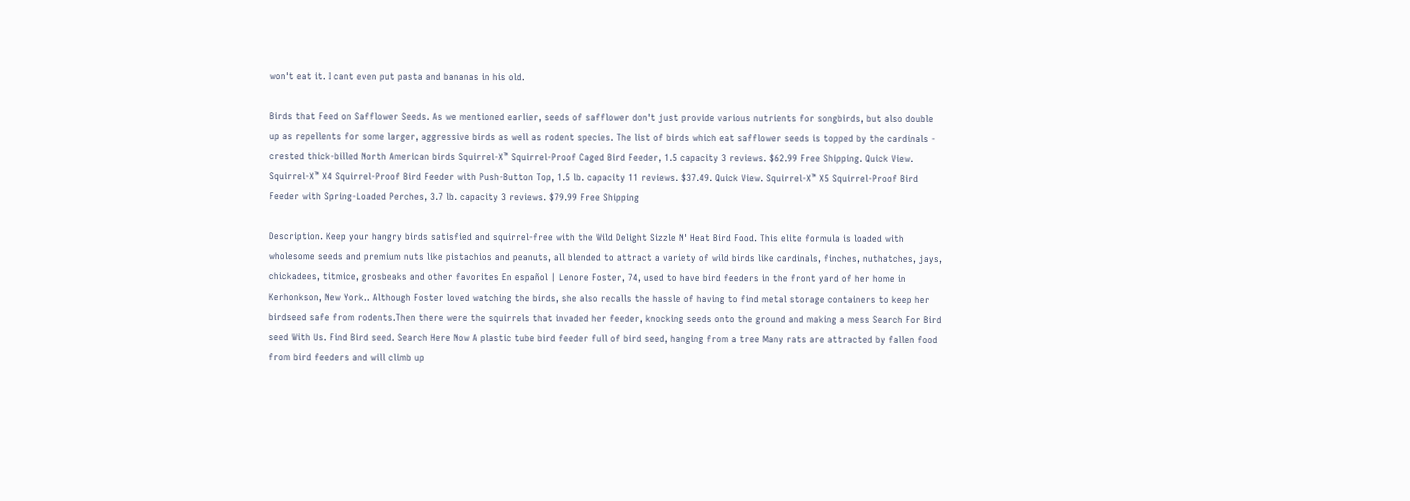won't eat it. I cant even put pasta and bananas in his old.

Birds that Feed on Safflower Seeds. As we mentioned earlier, seeds of safflower don't just provide various nutrients for songbirds, but also double up as repellents for some larger, aggressive birds as well as rodent species. The list of birds which eat safflower seeds is topped by the cardinals - crested thick-billed North American birds Squirrel-X™ Squirrel-Proof Caged Bird Feeder, 1.5 capacity 3 reviews. $62.99 Free Shipping. Quick View. Squirrel-X™ X4 Squirrel-Proof Bird Feeder with Push-Button Top, 1.5 lb. capacity 11 reviews. $37.49. Quick View. Squirrel-X™ X5 Squirrel-Proof Bird Feeder with Spring-Loaded Perches, 3.7 lb. capacity 3 reviews. $79.99 Free Shipping

Description. Keep your hangry birds satisfied and squirrel-free with the Wild Delight Sizzle N' Heat Bird Food. This elite formula is loaded with wholesome seeds and premium nuts like pistachios and peanuts, all blended to attract a variety of wild birds like cardinals, finches, nuthatches, jays, chickadees, titmice, grosbeaks and other favorites En español | Lenore Foster, 74, used to have bird feeders in the front yard of her home in Kerhonkson, New York.. Although Foster loved watching the birds, she also recalls the hassle of having to find metal storage containers to keep her birdseed safe from rodents.Then there were the squirrels that invaded her feeder, knocking seeds onto the ground and making a mess Search For Bird seed With Us. Find Bird seed. Search Here Now A plastic tube bird feeder full of bird seed, hanging from a tree Many rats are attracted by fallen food from bird feeders and will climb up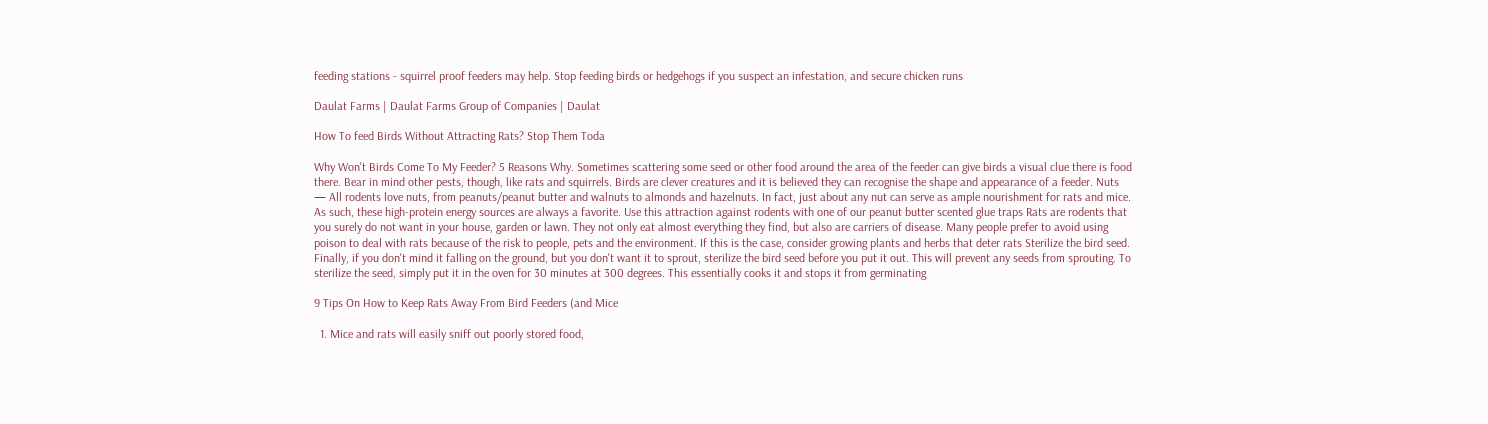feeding stations - squirrel proof feeders may help. Stop feeding birds or hedgehogs if you suspect an infestation, and secure chicken runs

Daulat Farms | Daulat Farms Group of Companies | Daulat

How To feed Birds Without Attracting Rats? Stop Them Toda

Why Won't Birds Come To My Feeder? 5 Reasons Why. Sometimes scattering some seed or other food around the area of the feeder can give birds a visual clue there is food there. Bear in mind other pests, though, like rats and squirrels. Birds are clever creatures and it is believed they can recognise the shape and appearance of a feeder. Nuts — All rodents love nuts, from peanuts/peanut butter and walnuts to almonds and hazelnuts. In fact, just about any nut can serve as ample nourishment for rats and mice. As such, these high-protein energy sources are always a favorite. Use this attraction against rodents with one of our peanut butter scented glue traps Rats are rodents that you surely do not want in your house, garden or lawn. They not only eat almost everything they find, but also are carriers of disease. Many people prefer to avoid using poison to deal with rats because of the risk to people, pets and the environment. If this is the case, consider growing plants and herbs that deter rats Sterilize the bird seed. Finally, if you don't mind it falling on the ground, but you don't want it to sprout, sterilize the bird seed before you put it out. This will prevent any seeds from sprouting. To sterilize the seed, simply put it in the oven for 30 minutes at 300 degrees. This essentially cooks it and stops it from germinating

9 Tips On How to Keep Rats Away From Bird Feeders (and Mice

  1. Mice and rats will easily sniff out poorly stored food,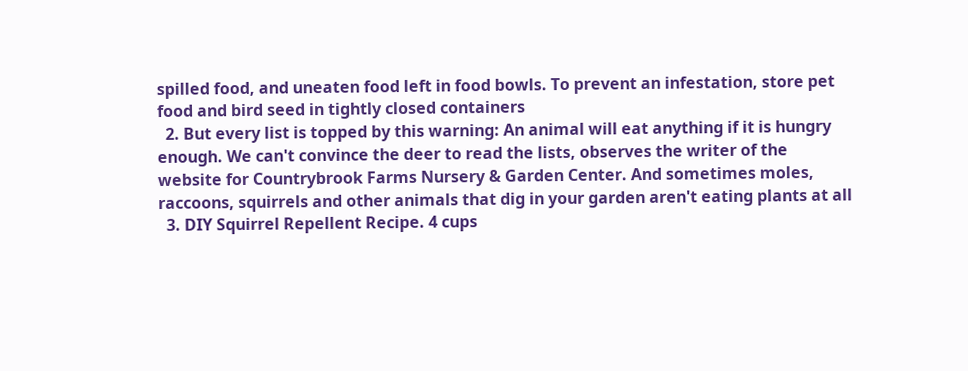spilled food, and uneaten food left in food bowls. To prevent an infestation, store pet food and bird seed in tightly closed containers
  2. But every list is topped by this warning: An animal will eat anything if it is hungry enough. We can't convince the deer to read the lists, observes the writer of the website for Countrybrook Farms Nursery & Garden Center. And sometimes moles, raccoons, squirrels and other animals that dig in your garden aren't eating plants at all
  3. DIY Squirrel Repellent Recipe. 4 cups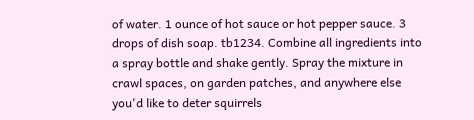of water. 1 ounce of hot sauce or hot pepper sauce. 3 drops of dish soap. tb1234. Combine all ingredients into a spray bottle and shake gently. Spray the mixture in crawl spaces, on garden patches, and anywhere else you'd like to deter squirrels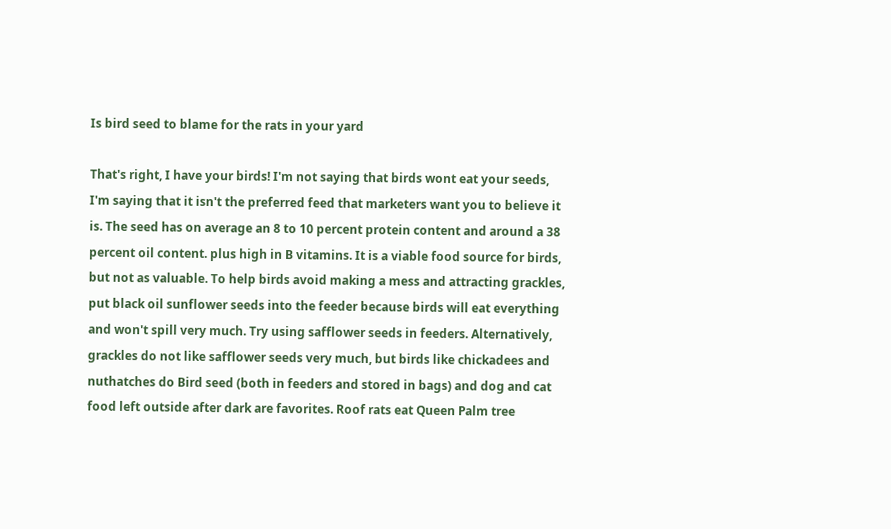Is bird seed to blame for the rats in your yard

That's right, I have your birds! I'm not saying that birds wont eat your seeds, I'm saying that it isn't the preferred feed that marketers want you to believe it is. The seed has on average an 8 to 10 percent protein content and around a 38 percent oil content. plus high in B vitamins. It is a viable food source for birds, but not as valuable. To help birds avoid making a mess and attracting grackles, put black oil sunflower seeds into the feeder because birds will eat everything and won't spill very much. Try using safflower seeds in feeders. Alternatively, grackles do not like safflower seeds very much, but birds like chickadees and nuthatches do Bird seed (both in feeders and stored in bags) and dog and cat food left outside after dark are favorites. Roof rats eat Queen Palm tree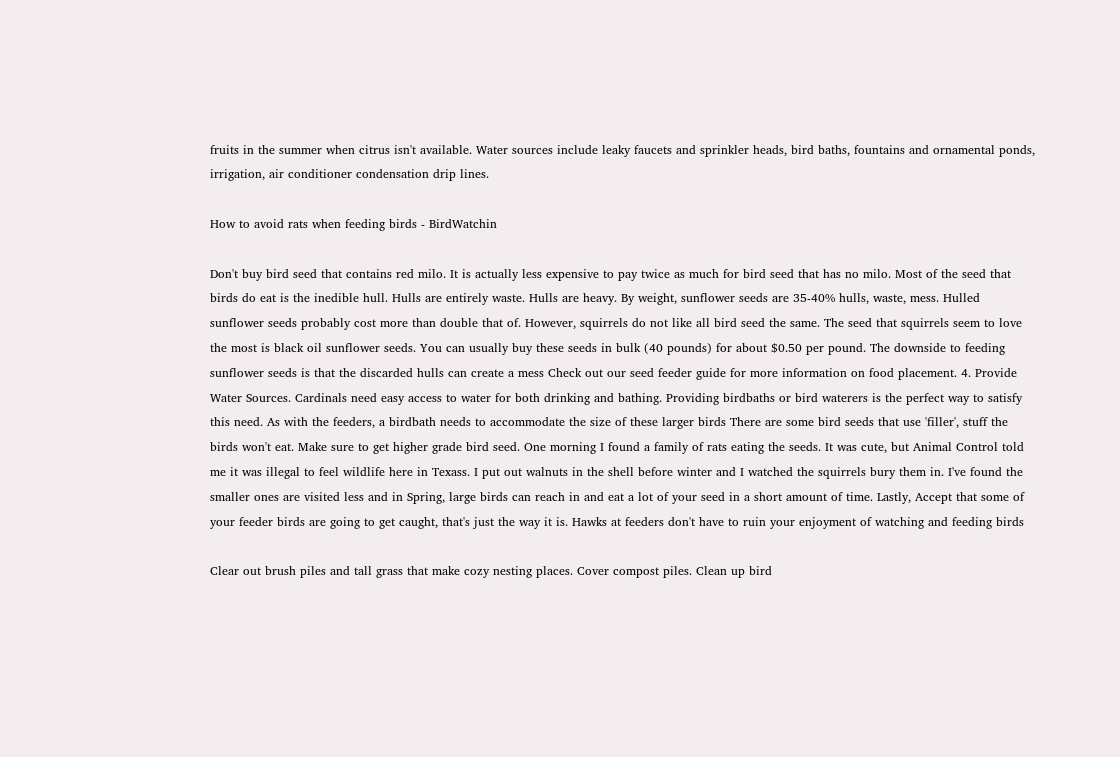fruits in the summer when citrus isn't available. Water sources include leaky faucets and sprinkler heads, bird baths, fountains and ornamental ponds, irrigation, air conditioner condensation drip lines.

How to avoid rats when feeding birds - BirdWatchin

Don't buy bird seed that contains red milo. It is actually less expensive to pay twice as much for bird seed that has no milo. Most of the seed that birds do eat is the inedible hull. Hulls are entirely waste. Hulls are heavy. By weight, sunflower seeds are 35-40% hulls, waste, mess. Hulled sunflower seeds probably cost more than double that of. However, squirrels do not like all bird seed the same. The seed that squirrels seem to love the most is black oil sunflower seeds. You can usually buy these seeds in bulk (40 pounds) for about $0.50 per pound. The downside to feeding sunflower seeds is that the discarded hulls can create a mess Check out our seed feeder guide for more information on food placement. 4. Provide Water Sources. Cardinals need easy access to water for both drinking and bathing. Providing birdbaths or bird waterers is the perfect way to satisfy this need. As with the feeders, a birdbath needs to accommodate the size of these larger birds There are some bird seeds that use 'filler', stuff the birds won't eat. Make sure to get higher grade bird seed. One morning I found a family of rats eating the seeds. It was cute, but Animal Control told me it was illegal to feel wildlife here in Texass. I put out walnuts in the shell before winter and I watched the squirrels bury them in. I've found the smaller ones are visited less and in Spring, large birds can reach in and eat a lot of your seed in a short amount of time. Lastly, Accept that some of your feeder birds are going to get caught, that's just the way it is. Hawks at feeders don't have to ruin your enjoyment of watching and feeding birds

Clear out brush piles and tall grass that make cozy nesting places. Cover compost piles. Clean up bird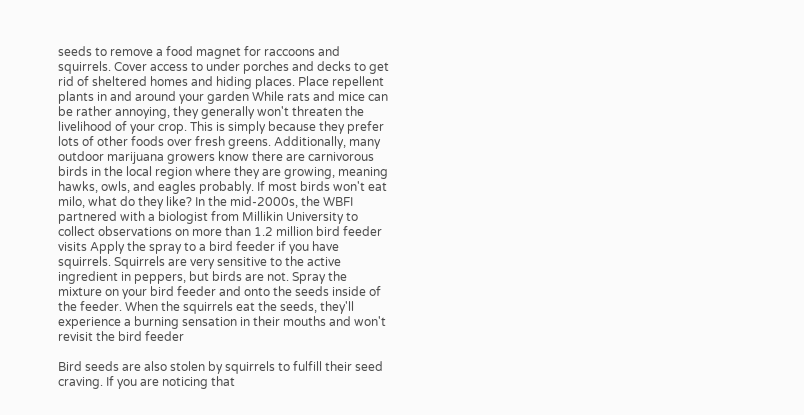seeds to remove a food magnet for raccoons and squirrels. Cover access to under porches and decks to get rid of sheltered homes and hiding places. Place repellent plants in and around your garden While rats and mice can be rather annoying, they generally won't threaten the livelihood of your crop. This is simply because they prefer lots of other foods over fresh greens. Additionally, many outdoor marijuana growers know there are carnivorous birds in the local region where they are growing, meaning hawks, owls, and eagles probably. If most birds won't eat milo, what do they like? In the mid-2000s, the WBFI partnered with a biologist from Millikin University to collect observations on more than 1.2 million bird feeder visits Apply the spray to a bird feeder if you have squirrels. Squirrels are very sensitive to the active ingredient in peppers, but birds are not. Spray the mixture on your bird feeder and onto the seeds inside of the feeder. When the squirrels eat the seeds, they'll experience a burning sensation in their mouths and won't revisit the bird feeder

Bird seeds are also stolen by squirrels to fulfill their seed craving. If you are noticing that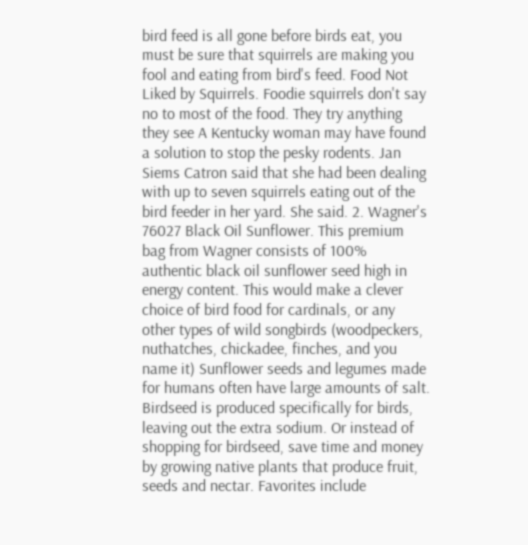bird feed is all gone before birds eat, you must be sure that squirrels are making you fool and eating from bird's feed. Food Not Liked by Squirrels. Foodie squirrels don't say no to most of the food. They try anything they see A Kentucky woman may have found a solution to stop the pesky rodents. Jan Siems Catron said that she had been dealing with up to seven squirrels eating out of the bird feeder in her yard. She said. 2. Wagner's 76027 Black Oil Sunflower. This premium bag from Wagner consists of 100% authentic black oil sunflower seed high in energy content. This would make a clever choice of bird food for cardinals, or any other types of wild songbirds (woodpeckers, nuthatches, chickadee, finches, and you name it) Sunflower seeds and legumes made for humans often have large amounts of salt. Birdseed is produced specifically for birds, leaving out the extra sodium. Or instead of shopping for birdseed, save time and money by growing native plants that produce fruit, seeds and nectar. Favorites include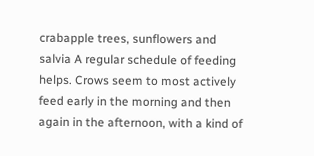crabapple trees, sunflowers and salvia A regular schedule of feeding helps. Crows seem to most actively feed early in the morning and then again in the afternoon, with a kind of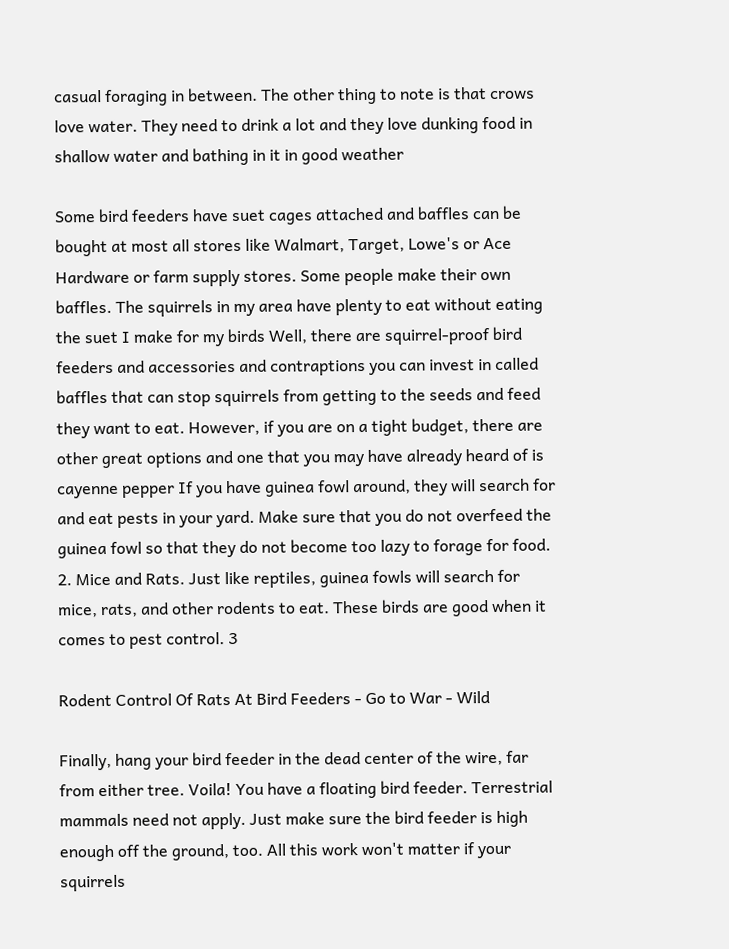casual foraging in between. The other thing to note is that crows love water. They need to drink a lot and they love dunking food in shallow water and bathing in it in good weather

Some bird feeders have suet cages attached and baffles can be bought at most all stores like Walmart, Target, Lowe's or Ace Hardware or farm supply stores. Some people make their own baffles. The squirrels in my area have plenty to eat without eating the suet I make for my birds Well, there are squirrel-proof bird feeders and accessories and contraptions you can invest in called baffles that can stop squirrels from getting to the seeds and feed they want to eat. However, if you are on a tight budget, there are other great options and one that you may have already heard of is cayenne pepper If you have guinea fowl around, they will search for and eat pests in your yard. Make sure that you do not overfeed the guinea fowl so that they do not become too lazy to forage for food. 2. Mice and Rats. Just like reptiles, guinea fowls will search for mice, rats, and other rodents to eat. These birds are good when it comes to pest control. 3

Rodent Control Of Rats At Bird Feeders - Go to War - Wild

Finally, hang your bird feeder in the dead center of the wire, far from either tree. Voila! You have a floating bird feeder. Terrestrial mammals need not apply. Just make sure the bird feeder is high enough off the ground, too. All this work won't matter if your squirrels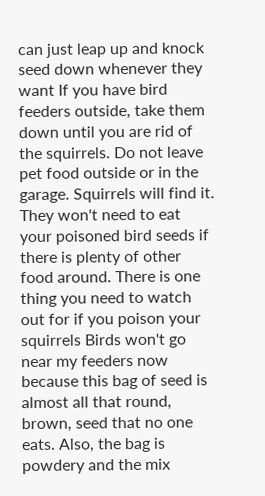can just leap up and knock seed down whenever they want If you have bird feeders outside, take them down until you are rid of the squirrels. Do not leave pet food outside or in the garage. Squirrels will find it. They won't need to eat your poisoned bird seeds if there is plenty of other food around. There is one thing you need to watch out for if you poison your squirrels Birds won't go near my feeders now because this bag of seed is almost all that round, brown, seed that no one eats. Also, the bag is powdery and the mix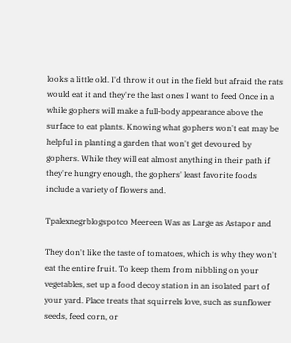looks a little old. I'd throw it out in the field but afraid the rats would eat it and they're the last ones I want to feed Once in a while gophers will make a full-body appearance above the surface to eat plants. Knowing what gophers won't eat may be helpful in planting a garden that won't get devoured by gophers. While they will eat almost anything in their path if they're hungry enough, the gophers' least favorite foods include a variety of flowers and.

Tpalexnegrblogspotco Meereen Was as Large as Astapor and

They don't like the taste of tomatoes, which is why they won't eat the entire fruit. To keep them from nibbling on your vegetables, set up a food decoy station in an isolated part of your yard. Place treats that squirrels love, such as sunflower seeds, feed corn, or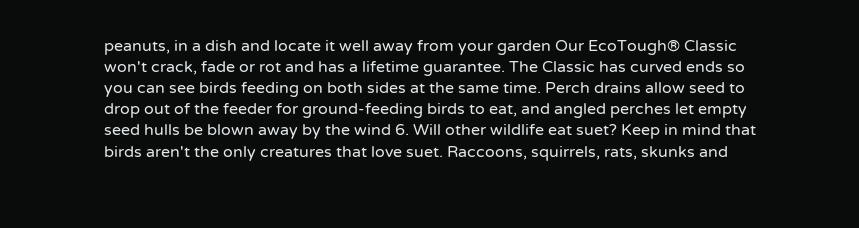peanuts, in a dish and locate it well away from your garden Our EcoTough® Classic won't crack, fade or rot and has a lifetime guarantee. The Classic has curved ends so you can see birds feeding on both sides at the same time. Perch drains allow seed to drop out of the feeder for ground-feeding birds to eat, and angled perches let empty seed hulls be blown away by the wind 6. Will other wildlife eat suet? Keep in mind that birds aren't the only creatures that love suet. Raccoons, squirrels, rats, skunks and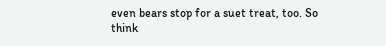even bears stop for a suet treat, too. So think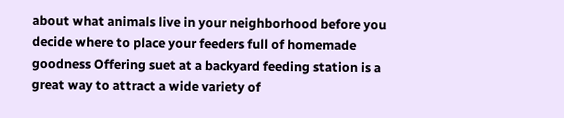about what animals live in your neighborhood before you decide where to place your feeders full of homemade goodness Offering suet at a backyard feeding station is a great way to attract a wide variety of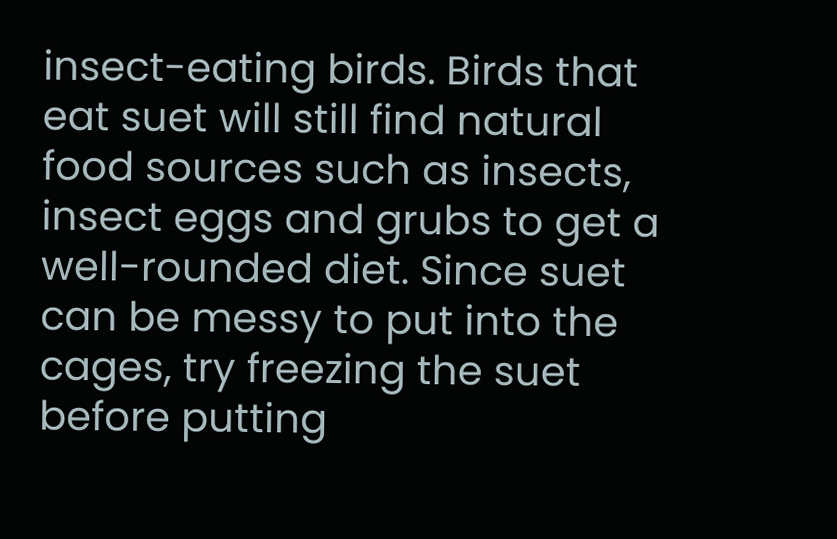insect-eating birds. Birds that eat suet will still find natural food sources such as insects, insect eggs and grubs to get a well-rounded diet. Since suet can be messy to put into the cages, try freezing the suet before putting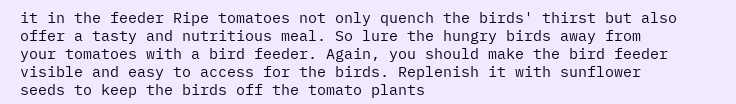it in the feeder Ripe tomatoes not only quench the birds' thirst but also offer a tasty and nutritious meal. So lure the hungry birds away from your tomatoes with a bird feeder. Again, you should make the bird feeder visible and easy to access for the birds. Replenish it with sunflower seeds to keep the birds off the tomato plants